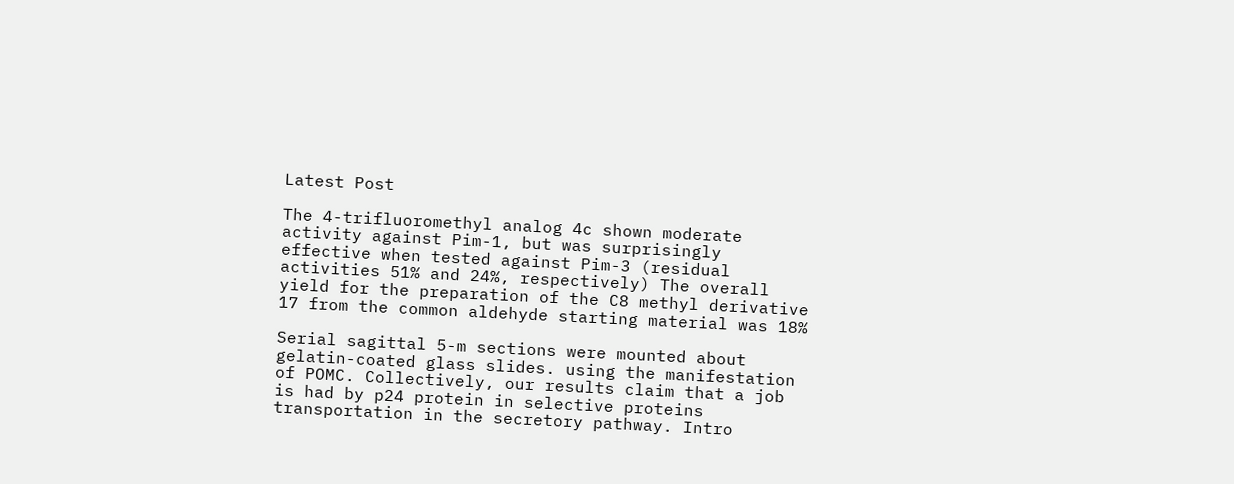Latest Post

The 4-trifluoromethyl analog 4c shown moderate activity against Pim-1, but was surprisingly effective when tested against Pim-3 (residual activities 51% and 24%, respectively) The overall yield for the preparation of the C8 methyl derivative 17 from the common aldehyde starting material was 18%

Serial sagittal 5-m sections were mounted about gelatin-coated glass slides. using the manifestation of POMC. Collectively, our results claim that a job is had by p24 protein in selective proteins transportation in the secretory pathway. Intro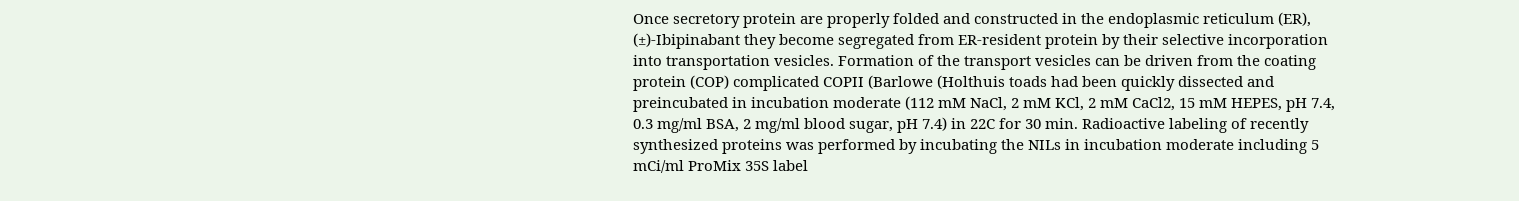Once secretory protein are properly folded and constructed in the endoplasmic reticulum (ER), (±)-Ibipinabant they become segregated from ER-resident protein by their selective incorporation into transportation vesicles. Formation of the transport vesicles can be driven from the coating protein (COP) complicated COPII (Barlowe (Holthuis toads had been quickly dissected and preincubated in incubation moderate (112 mM NaCl, 2 mM KCl, 2 mM CaCl2, 15 mM HEPES, pH 7.4, 0.3 mg/ml BSA, 2 mg/ml blood sugar, pH 7.4) in 22C for 30 min. Radioactive labeling of recently synthesized proteins was performed by incubating the NILs in incubation moderate including 5 mCi/ml ProMix 35S label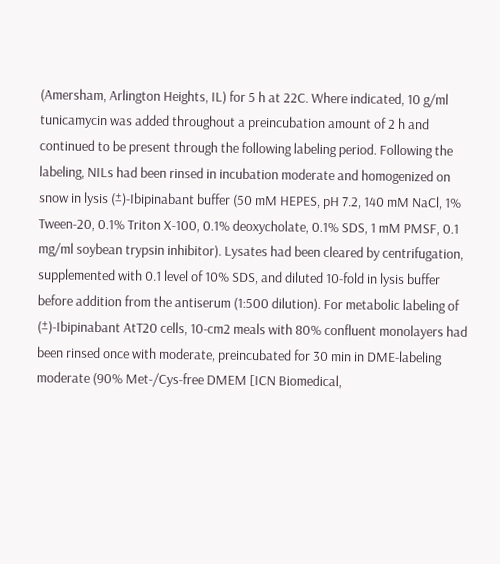(Amersham, Arlington Heights, IL) for 5 h at 22C. Where indicated, 10 g/ml tunicamycin was added throughout a preincubation amount of 2 h and continued to be present through the following labeling period. Following the labeling, NILs had been rinsed in incubation moderate and homogenized on snow in lysis (±)-Ibipinabant buffer (50 mM HEPES, pH 7.2, 140 mM NaCl, 1% Tween-20, 0.1% Triton X-100, 0.1% deoxycholate, 0.1% SDS, 1 mM PMSF, 0.1 mg/ml soybean trypsin inhibitor). Lysates had been cleared by centrifugation, supplemented with 0.1 level of 10% SDS, and diluted 10-fold in lysis buffer before addition from the antiserum (1:500 dilution). For metabolic labeling of (±)-Ibipinabant AtT20 cells, 10-cm2 meals with 80% confluent monolayers had been rinsed once with moderate, preincubated for 30 min in DME-labeling moderate (90% Met-/Cys-free DMEM [ICN Biomedical,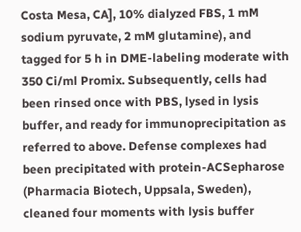Costa Mesa, CA], 10% dialyzed FBS, 1 mM sodium pyruvate, 2 mM glutamine), and tagged for 5 h in DME-labeling moderate with 350 Ci/ml Promix. Subsequently, cells had been rinsed once with PBS, lysed in lysis buffer, and ready for immunoprecipitation as referred to above. Defense complexes had been precipitated with protein-ACSepharose (Pharmacia Biotech, Uppsala, Sweden), cleaned four moments with lysis buffer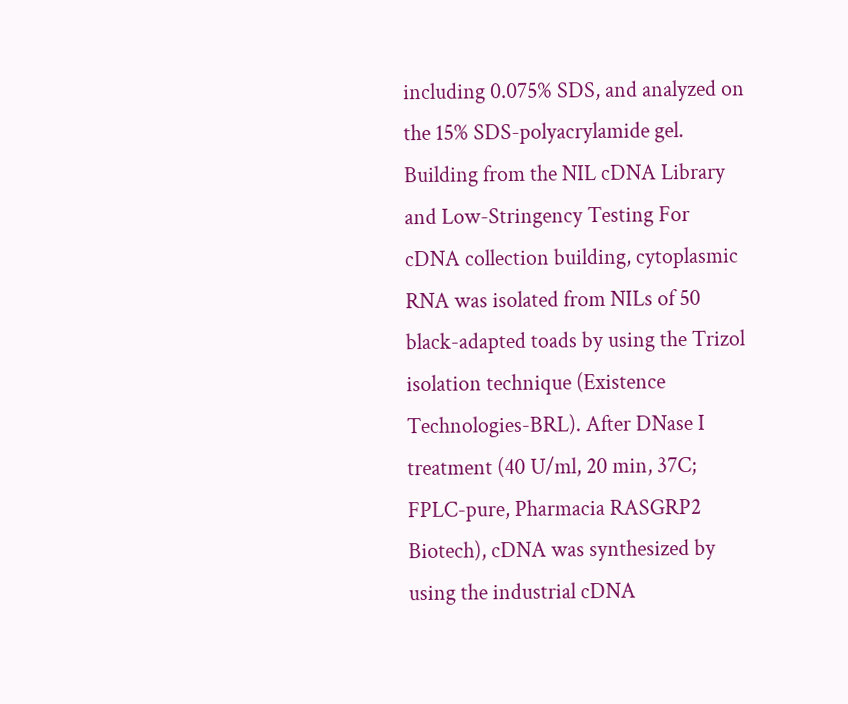including 0.075% SDS, and analyzed on the 15% SDS-polyacrylamide gel. Building from the NIL cDNA Library and Low-Stringency Testing For cDNA collection building, cytoplasmic RNA was isolated from NILs of 50 black-adapted toads by using the Trizol isolation technique (Existence Technologies-BRL). After DNase I treatment (40 U/ml, 20 min, 37C; FPLC-pure, Pharmacia RASGRP2 Biotech), cDNA was synthesized by using the industrial cDNA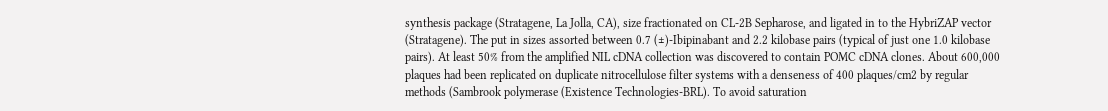synthesis package (Stratagene, La Jolla, CA), size fractionated on CL-2B Sepharose, and ligated in to the HybriZAP vector (Stratagene). The put in sizes assorted between 0.7 (±)-Ibipinabant and 2.2 kilobase pairs (typical of just one 1.0 kilobase pairs). At least 50% from the amplified NIL cDNA collection was discovered to contain POMC cDNA clones. About 600,000 plaques had been replicated on duplicate nitrocellulose filter systems with a denseness of 400 plaques/cm2 by regular methods (Sambrook polymerase (Existence Technologies-BRL). To avoid saturation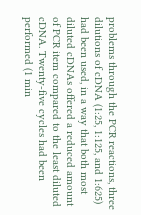problems through the PCR reactions, three dilutions of cDNA (1:25, 1:125, and 1:625) had been used, in a way that both most diluted cDNAs offered a reduced amount of PCR item compared to the least diluted cDNA. Twenty-five cycles had been performed (1 min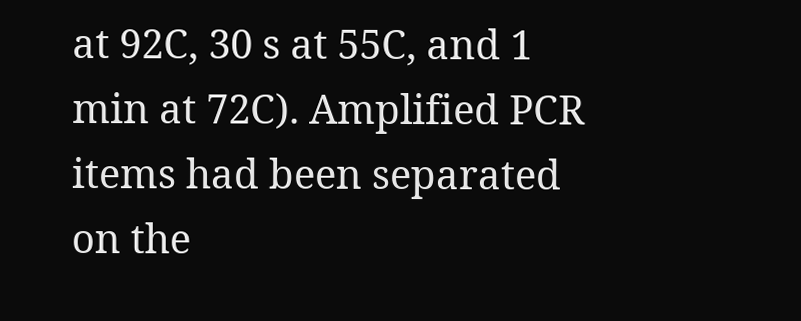at 92C, 30 s at 55C, and 1 min at 72C). Amplified PCR items had been separated on the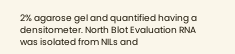2% agarose gel and quantified having a densitometer. North Blot Evaluation RNA was isolated from NILs and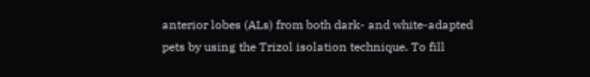anterior lobes (ALs) from both dark- and white-adapted pets by using the Trizol isolation technique. To fill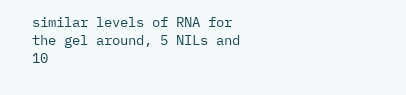similar levels of RNA for the gel around, 5 NILs and 10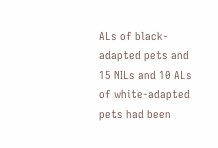ALs of black-adapted pets and 15 NILs and 10 ALs of white-adapted pets had been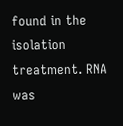found in the isolation treatment. RNA was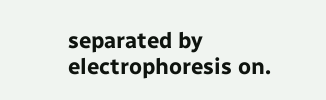separated by electrophoresis on.